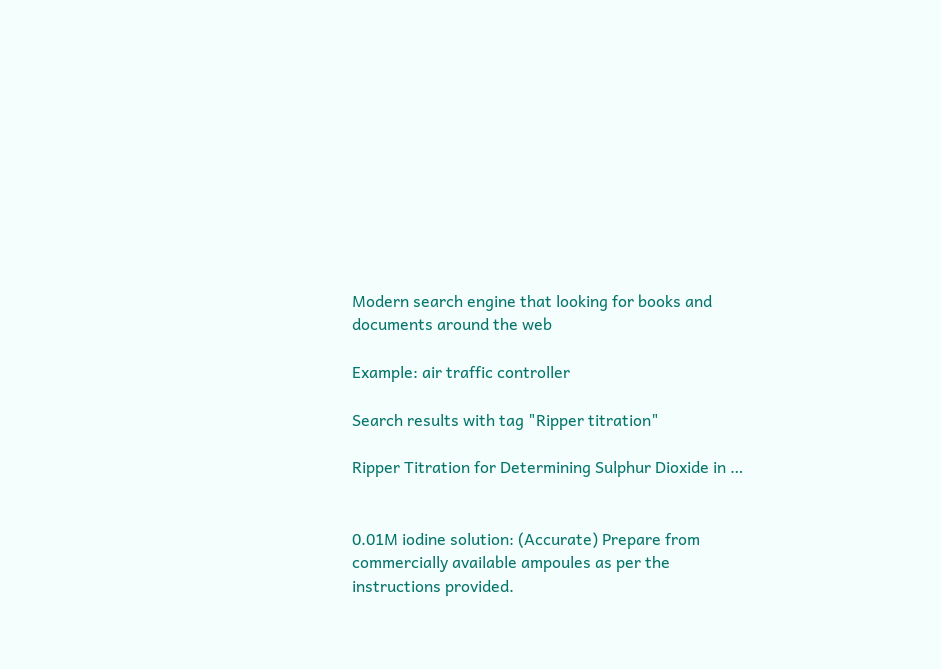Modern search engine that looking for books and documents around the web

Example: air traffic controller

Search results with tag "Ripper titration"

Ripper Titration for Determining Sulphur Dioxide in …


0.01M iodine solution: (Accurate) Prepare from commercially available ampoules as per the instructions provided.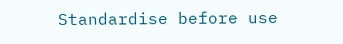Standardise before use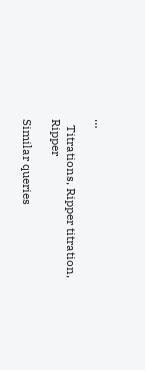…

  Titrations, Ripper titration, Ripper

Similar queries